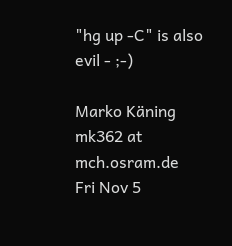"hg up -C" is also evil - ;-)

Marko Käning mk362 at mch.osram.de
Fri Nov 5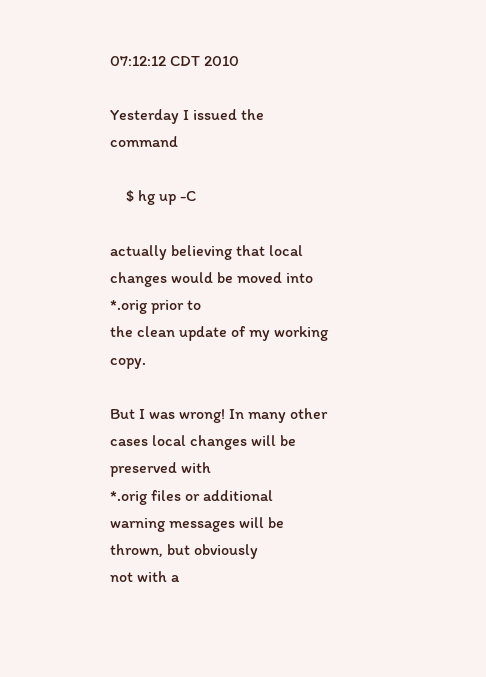07:12:12 CDT 2010

Yesterday I issued the command

    $ hg up -C

actually believing that local changes would be moved into *.orig prior to
the clean update of my working copy.

But I was wrong! In many other cases local changes will be preserved with
*.orig files or additional warning messages will be thrown, but obviously
not with a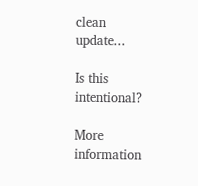clean update...

Is this intentional?

More information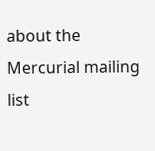about the Mercurial mailing list